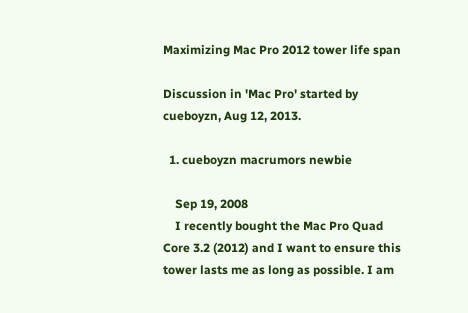Maximizing Mac Pro 2012 tower life span

Discussion in 'Mac Pro' started by cueboyzn, Aug 12, 2013.

  1. cueboyzn macrumors newbie

    Sep 19, 2008
    I recently bought the Mac Pro Quad Core 3.2 (2012) and I want to ensure this tower lasts me as long as possible. I am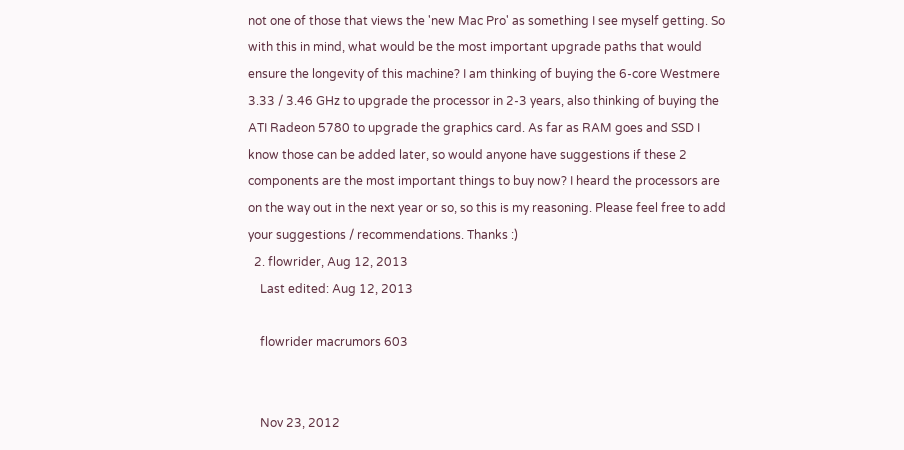not one of those that views the 'new Mac Pro' as something I see myself getting. So with this in mind, what would be the most important upgrade paths that would ensure the longevity of this machine? I am thinking of buying the 6-core Westmere 3.33 / 3.46 GHz to upgrade the processor in 2-3 years, also thinking of buying the ATI Radeon 5780 to upgrade the graphics card. As far as RAM goes and SSD I know those can be added later, so would anyone have suggestions if these 2 components are the most important things to buy now? I heard the processors are on the way out in the next year or so, so this is my reasoning. Please feel free to add your suggestions / recommendations. Thanks :)
  2. flowrider, Aug 12, 2013
    Last edited: Aug 12, 2013

    flowrider macrumors 603


    Nov 23, 2012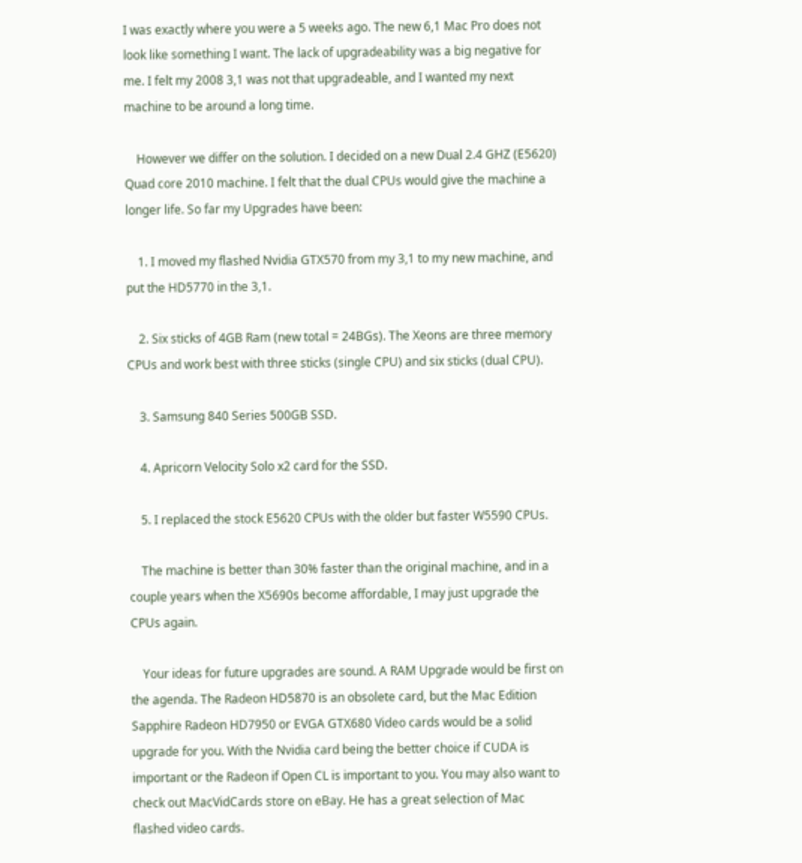I was exactly where you were a 5 weeks ago. The new 6,1 Mac Pro does not look like something I want. The lack of upgradeability was a big negative for me. I felt my 2008 3,1 was not that upgradeable, and I wanted my next machine to be around a long time.

    However we differ on the solution. I decided on a new Dual 2.4 GHZ (E5620) Quad core 2010 machine. I felt that the dual CPUs would give the machine a longer life. So far my Upgrades have been:

    1. I moved my flashed Nvidia GTX570 from my 3,1 to my new machine, and put the HD5770 in the 3,1.

    2. Six sticks of 4GB Ram (new total = 24BGs). The Xeons are three memory CPUs and work best with three sticks (single CPU) and six sticks (dual CPU).

    3. Samsung 840 Series 500GB SSD.

    4. Apricorn Velocity Solo x2 card for the SSD.

    5. I replaced the stock E5620 CPUs with the older but faster W5590 CPUs.

    The machine is better than 30% faster than the original machine, and in a couple years when the X5690s become affordable, I may just upgrade the CPUs again.

    Your ideas for future upgrades are sound. A RAM Upgrade would be first on the agenda. The Radeon HD5870 is an obsolete card, but the Mac Edition Sapphire Radeon HD7950 or EVGA GTX680 Video cards would be a solid upgrade for you. With the Nvidia card being the better choice if CUDA is important or the Radeon if Open CL is important to you. You may also want to check out MacVidCards store on eBay. He has a great selection of Mac flashed video cards.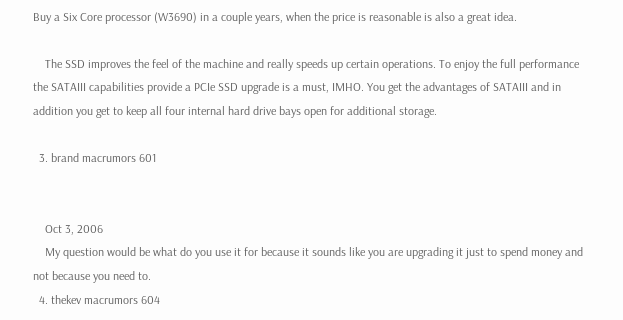Buy a Six Core processor (W3690) in a couple years, when the price is reasonable is also a great idea.

    The SSD improves the feel of the machine and really speeds up certain operations. To enjoy the full performance the SATAIII capabilities provide a PCIe SSD upgrade is a must, IMHO. You get the advantages of SATAIII and in addition you get to keep all four internal hard drive bays open for additional storage.

  3. brand macrumors 601


    Oct 3, 2006
    My question would be what do you use it for because it sounds like you are upgrading it just to spend money and not because you need to.
  4. thekev macrumors 604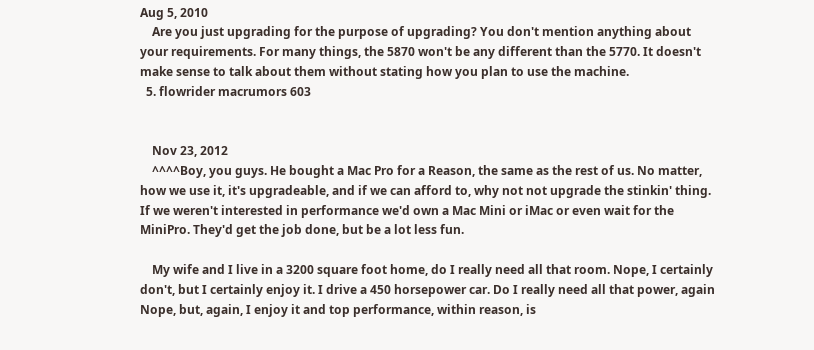Aug 5, 2010
    Are you just upgrading for the purpose of upgrading? You don't mention anything about your requirements. For many things, the 5870 won't be any different than the 5770. It doesn't make sense to talk about them without stating how you plan to use the machine.
  5. flowrider macrumors 603


    Nov 23, 2012
    ^^^^Boy, you guys. He bought a Mac Pro for a Reason, the same as the rest of us. No matter, how we use it, it's upgradeable, and if we can afford to, why not not upgrade the stinkin' thing. If we weren't interested in performance we'd own a Mac Mini or iMac or even wait for the MiniPro. They'd get the job done, but be a lot less fun.

    My wife and I live in a 3200 square foot home, do I really need all that room. Nope, I certainly don't, but I certainly enjoy it. I drive a 450 horsepower car. Do I really need all that power, again Nope, but, again, I enjoy it and top performance, within reason, is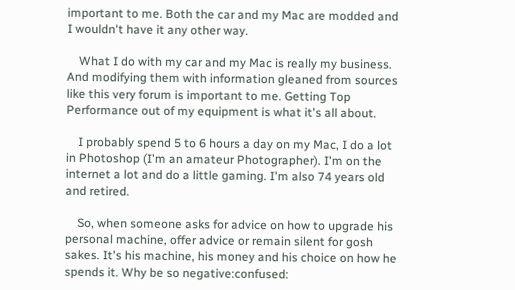important to me. Both the car and my Mac are modded and I wouldn't have it any other way.

    What I do with my car and my Mac is really my business. And modifying them with information gleaned from sources like this very forum is important to me. Getting Top Performance out of my equipment is what it's all about.

    I probably spend 5 to 6 hours a day on my Mac, I do a lot in Photoshop (I'm an amateur Photographer). I'm on the internet a lot and do a little gaming. I'm also 74 years old and retired.

    So, when someone asks for advice on how to upgrade his personal machine, offer advice or remain silent for gosh sakes. It's his machine, his money and his choice on how he spends it. Why be so negative:confused: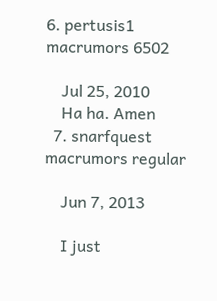6. pertusis1 macrumors 6502

    Jul 25, 2010
    Ha ha. Amen
  7. snarfquest macrumors regular

    Jun 7, 2013

    I just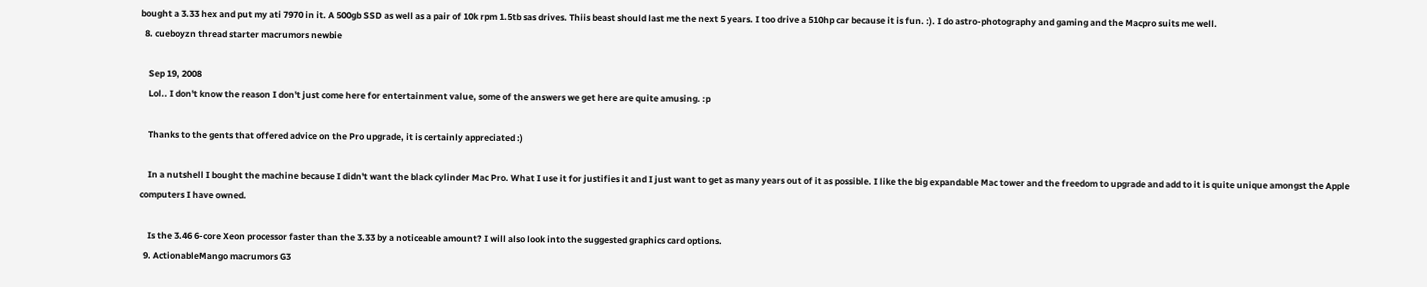bought a 3.33 hex and put my ati 7970 in it. A 500gb SSD as well as a pair of 10k rpm 1.5tb sas drives. Thiis beast should last me the next 5 years. I too drive a 510hp car because it is fun. :). I do astro-photography and gaming and the Macpro suits me well.
  8. cueboyzn thread starter macrumors newbie

    Sep 19, 2008
    Lol.. I don't know the reason I don't just come here for entertainment value, some of the answers we get here are quite amusing. :p

    Thanks to the gents that offered advice on the Pro upgrade, it is certainly appreciated :)

    In a nutshell I bought the machine because I didn't want the black cylinder Mac Pro. What I use it for justifies it and I just want to get as many years out of it as possible. I like the big expandable Mac tower and the freedom to upgrade and add to it is quite unique amongst the Apple computers I have owned.

    Is the 3.46 6-core Xeon processor faster than the 3.33 by a noticeable amount? I will also look into the suggested graphics card options.
  9. ActionableMango macrumors G3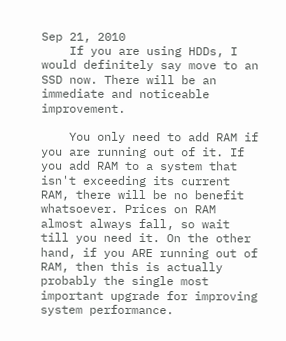Sep 21, 2010
    If you are using HDDs, I would definitely say move to an SSD now. There will be an immediate and noticeable improvement.

    You only need to add RAM if you are running out of it. If you add RAM to a system that isn't exceeding its current RAM, there will be no benefit whatsoever. Prices on RAM almost always fall, so wait till you need it. On the other hand, if you ARE running out of RAM, then this is actually probably the single most important upgrade for improving system performance.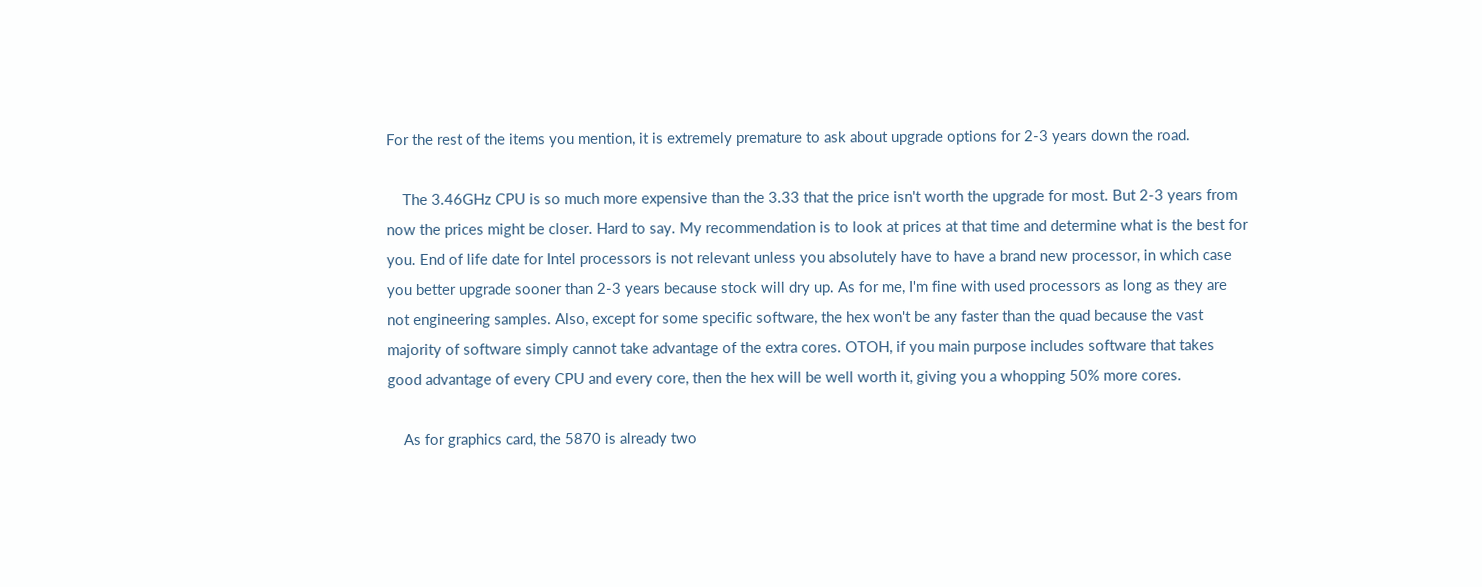For the rest of the items you mention, it is extremely premature to ask about upgrade options for 2-3 years down the road.

    The 3.46GHz CPU is so much more expensive than the 3.33 that the price isn't worth the upgrade for most. But 2-3 years from now the prices might be closer. Hard to say. My recommendation is to look at prices at that time and determine what is the best for you. End of life date for Intel processors is not relevant unless you absolutely have to have a brand new processor, in which case you better upgrade sooner than 2-3 years because stock will dry up. As for me, I'm fine with used processors as long as they are not engineering samples. Also, except for some specific software, the hex won't be any faster than the quad because the vast majority of software simply cannot take advantage of the extra cores. OTOH, if you main purpose includes software that takes good advantage of every CPU and every core, then the hex will be well worth it, giving you a whopping 50% more cores.

    As for graphics card, the 5870 is already two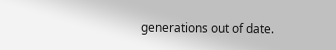generations out of date.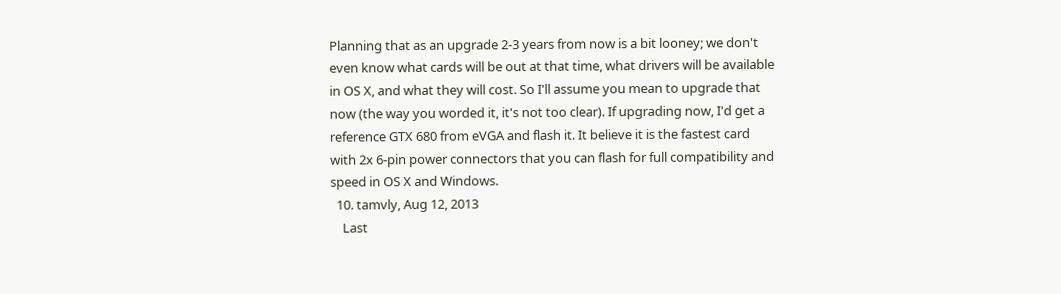Planning that as an upgrade 2-3 years from now is a bit looney; we don't even know what cards will be out at that time, what drivers will be available in OS X, and what they will cost. So I'll assume you mean to upgrade that now (the way you worded it, it's not too clear). If upgrading now, I'd get a reference GTX 680 from eVGA and flash it. It believe it is the fastest card with 2x 6-pin power connectors that you can flash for full compatibility and speed in OS X and Windows.
  10. tamvly, Aug 12, 2013
    Last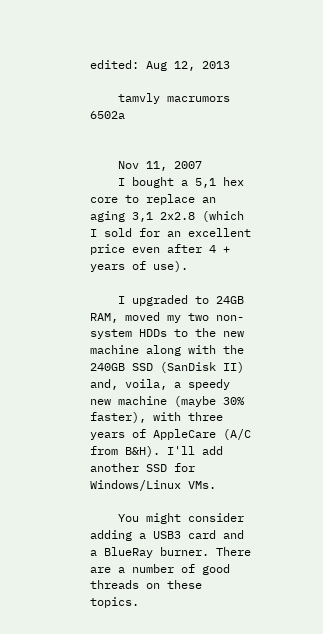edited: Aug 12, 2013

    tamvly macrumors 6502a


    Nov 11, 2007
    I bought a 5,1 hex core to replace an aging 3,1 2x2.8 (which I sold for an excellent price even after 4 + years of use).

    I upgraded to 24GB RAM, moved my two non-system HDDs to the new machine along with the 240GB SSD (SanDisk II) and, voila, a speedy new machine (maybe 30% faster), with three years of AppleCare (A/C from B&H). I'll add another SSD for Windows/Linux VMs.

    You might consider adding a USB3 card and a BlueRay burner. There are a number of good threads on these topics.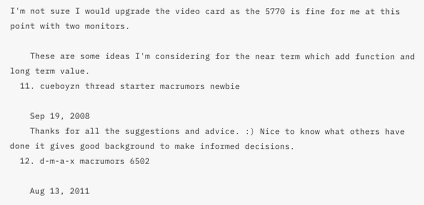I'm not sure I would upgrade the video card as the 5770 is fine for me at this point with two monitors.

    These are some ideas I'm considering for the near term which add function and long term value.
  11. cueboyzn thread starter macrumors newbie

    Sep 19, 2008
    Thanks for all the suggestions and advice. :) Nice to know what others have done it gives good background to make informed decisions.
  12. d-m-a-x macrumors 6502

    Aug 13, 2011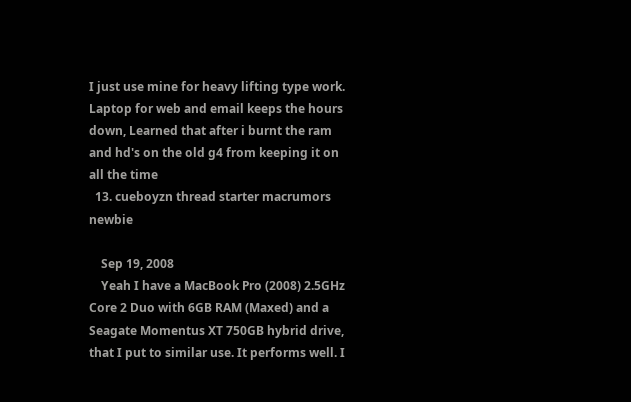I just use mine for heavy lifting type work. Laptop for web and email keeps the hours down, Learned that after i burnt the ram and hd's on the old g4 from keeping it on all the time
  13. cueboyzn thread starter macrumors newbie

    Sep 19, 2008
    Yeah I have a MacBook Pro (2008) 2.5GHz Core 2 Duo with 6GB RAM (Maxed) and a Seagate Momentus XT 750GB hybrid drive, that I put to similar use. It performs well. I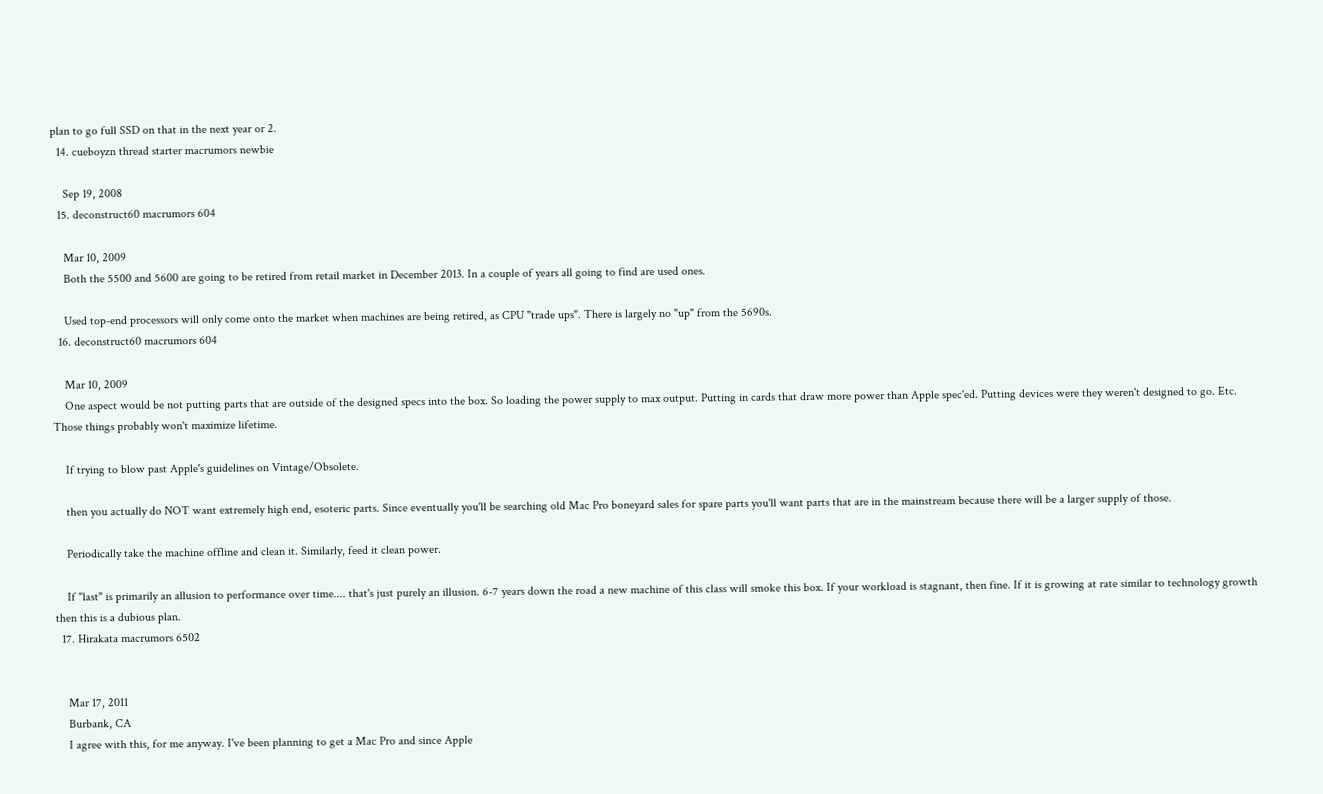plan to go full SSD on that in the next year or 2.
  14. cueboyzn thread starter macrumors newbie

    Sep 19, 2008
  15. deconstruct60 macrumors 604

    Mar 10, 2009
    Both the 5500 and 5600 are going to be retired from retail market in December 2013. In a couple of years all going to find are used ones.

    Used top-end processors will only come onto the market when machines are being retired, as CPU "trade ups". There is largely no "up" from the 5690s.
  16. deconstruct60 macrumors 604

    Mar 10, 2009
    One aspect would be not putting parts that are outside of the designed specs into the box. So loading the power supply to max output. Putting in cards that draw more power than Apple spec'ed. Putting devices were they weren't designed to go. Etc. Those things probably won't maximize lifetime.

    If trying to blow past Apple's guidelines on Vintage/Obsolete.

    then you actually do NOT want extremely high end, esoteric parts. Since eventually you'll be searching old Mac Pro boneyard sales for spare parts you'll want parts that are in the mainstream because there will be a larger supply of those.

    Periodically take the machine offline and clean it. Similarly, feed it clean power.

    If "last" is primarily an allusion to performance over time.... that's just purely an illusion. 6-7 years down the road a new machine of this class will smoke this box. If your workload is stagnant, then fine. If it is growing at rate similar to technology growth then this is a dubious plan.
  17. Hirakata macrumors 6502


    Mar 17, 2011
    Burbank, CA
    I agree with this, for me anyway. I've been planning to get a Mac Pro and since Apple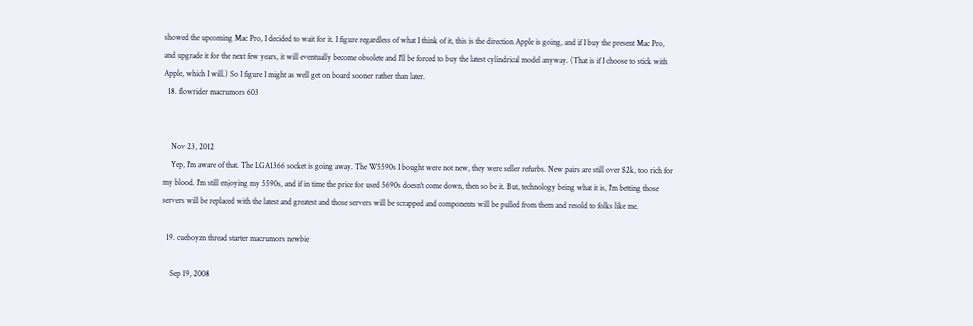showed the upcoming Mac Pro, I decided to wait for it. I figure regardless of what I think of it, this is the direction Apple is going, and if I buy the present Mac Pro, and upgrade it for the next few years, it will eventually become obsolete and I'll be forced to buy the latest cylindrical model anyway. (That is if I choose to stick with Apple, which I will.) So I figure I might as well get on board sooner rather than later.
  18. flowrider macrumors 603


    Nov 23, 2012
    Yep, I'm aware of that. The LGA1366 socket is going away. The W5590s I bought were not new, they were seller refurbs. New pairs are still over $2k, too rich for my blood. I'm still enjoying my 5590s, and if in time the price for used 5690s doesn't come down, then so be it. But, technology being what it is, I'm betting those servers will be replaced with the latest and greatest and those servers will be scrapped and components will be pulled from them and resold to folks like me.

  19. cueboyzn thread starter macrumors newbie

    Sep 19, 2008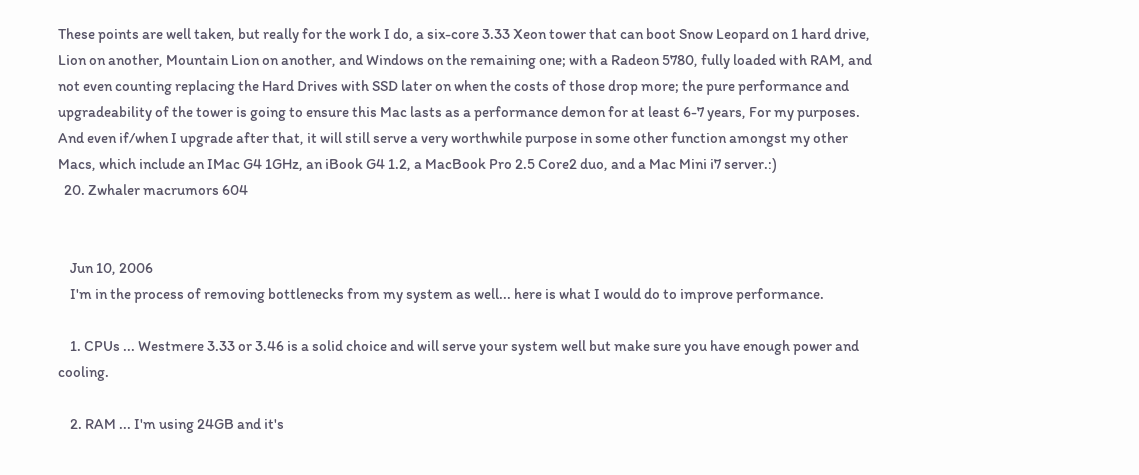These points are well taken, but really for the work I do, a six-core 3.33 Xeon tower that can boot Snow Leopard on 1 hard drive, Lion on another, Mountain Lion on another, and Windows on the remaining one; with a Radeon 5780, fully loaded with RAM, and not even counting replacing the Hard Drives with SSD later on when the costs of those drop more; the pure performance and upgradeability of the tower is going to ensure this Mac lasts as a performance demon for at least 6-7 years, For my purposes. And even if/when I upgrade after that, it will still serve a very worthwhile purpose in some other function amongst my other Macs, which include an IMac G4 1GHz, an iBook G4 1.2, a MacBook Pro 2.5 Core2 duo, and a Mac Mini i7 server.:)
  20. Zwhaler macrumors 604


    Jun 10, 2006
    I'm in the process of removing bottlenecks from my system as well... here is what I would do to improve performance.

    1. CPUs ... Westmere 3.33 or 3.46 is a solid choice and will serve your system well but make sure you have enough power and cooling.

    2. RAM ... I'm using 24GB and it's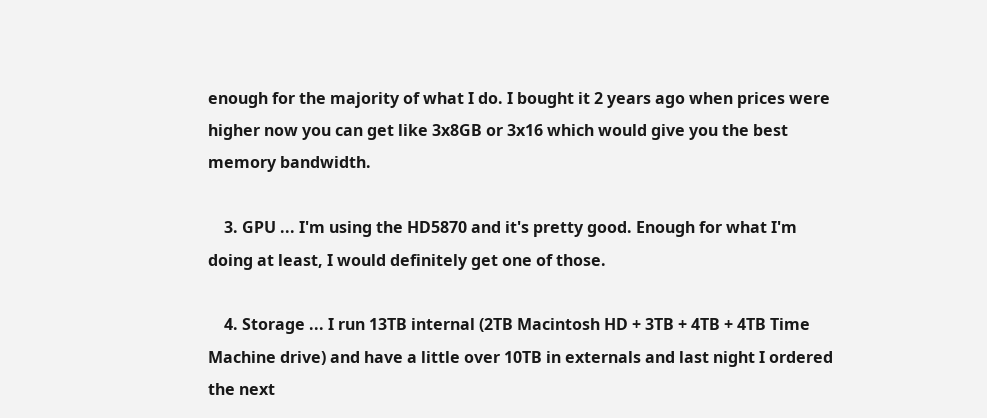enough for the majority of what I do. I bought it 2 years ago when prices were higher now you can get like 3x8GB or 3x16 which would give you the best memory bandwidth.

    3. GPU ... I'm using the HD5870 and it's pretty good. Enough for what I'm doing at least, I would definitely get one of those.

    4. Storage ... I run 13TB internal (2TB Macintosh HD + 3TB + 4TB + 4TB Time Machine drive) and have a little over 10TB in externals and last night I ordered the next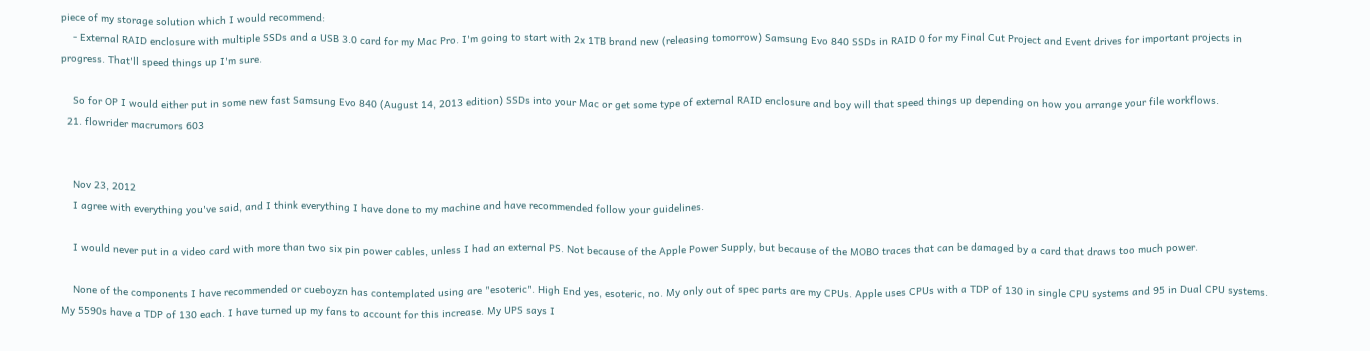piece of my storage solution which I would recommend:
    - External RAID enclosure with multiple SSDs and a USB 3.0 card for my Mac Pro. I'm going to start with 2x 1TB brand new (releasing tomorrow) Samsung Evo 840 SSDs in RAID 0 for my Final Cut Project and Event drives for important projects in progress. That'll speed things up I'm sure.

    So for OP I would either put in some new fast Samsung Evo 840 (August 14, 2013 edition) SSDs into your Mac or get some type of external RAID enclosure and boy will that speed things up depending on how you arrange your file workflows.
  21. flowrider macrumors 603


    Nov 23, 2012
    I agree with everything you've said, and I think everything I have done to my machine and have recommended follow your guidelines.

    I would never put in a video card with more than two six pin power cables, unless I had an external PS. Not because of the Apple Power Supply, but because of the MOBO traces that can be damaged by a card that draws too much power.

    None of the components I have recommended or cueboyzn has contemplated using are "esoteric". High End yes, esoteric, no. My only out of spec parts are my CPUs. Apple uses CPUs with a TDP of 130 in single CPU systems and 95 in Dual CPU systems. My 5590s have a TDP of 130 each. I have turned up my fans to account for this increase. My UPS says I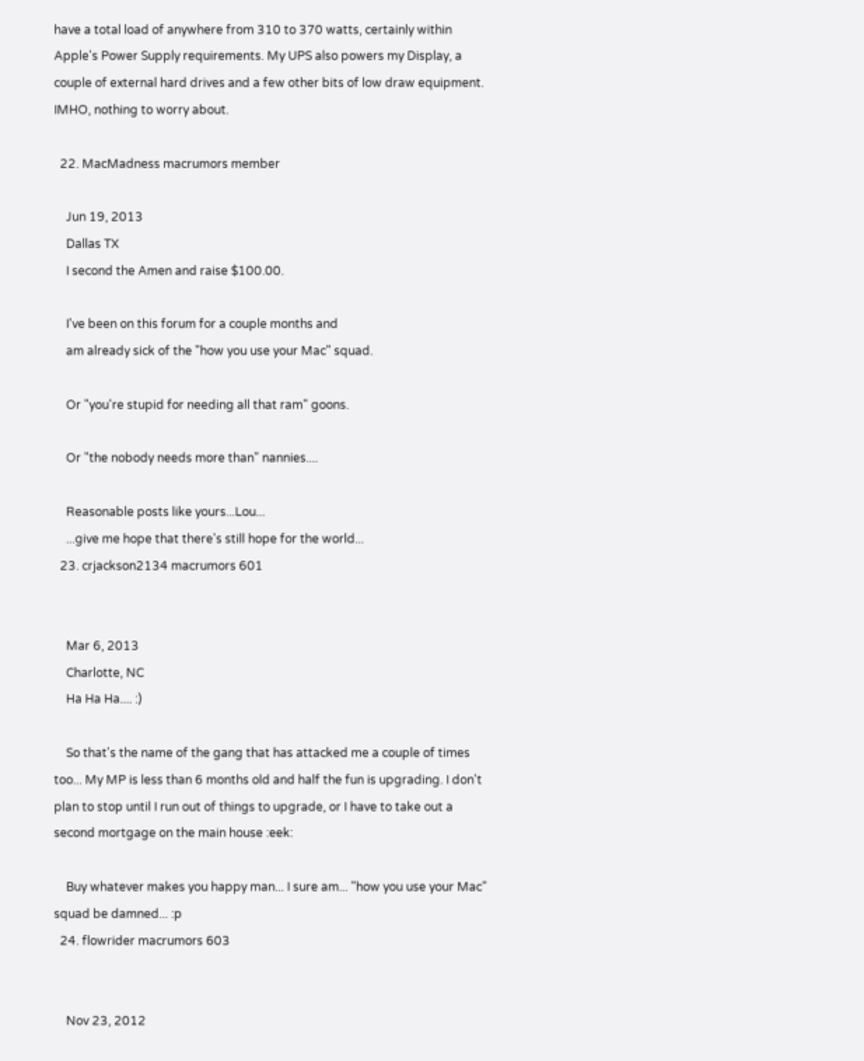have a total load of anywhere from 310 to 370 watts, certainly within Apple's Power Supply requirements. My UPS also powers my Display, a couple of external hard drives and a few other bits of low draw equipment. IMHO, nothing to worry about.

  22. MacMadness macrumors member

    Jun 19, 2013
    Dallas TX
    I second the Amen and raise $100.00.

    I've been on this forum for a couple months and
    am already sick of the "how you use your Mac" squad.

    Or "you're stupid for needing all that ram" goons.

    Or "the nobody needs more than" nannies....

    Reasonable posts like yours...Lou...
    ...give me hope that there's still hope for the world...
  23. crjackson2134 macrumors 601


    Mar 6, 2013
    Charlotte, NC
    Ha Ha Ha.... :)

    So that's the name of the gang that has attacked me a couple of times too... My MP is less than 6 months old and half the fun is upgrading. I don't plan to stop until I run out of things to upgrade, or I have to take out a second mortgage on the main house :eek:

    Buy whatever makes you happy man... I sure am... "how you use your Mac" squad be damned... :p
  24. flowrider macrumors 603


    Nov 23, 2012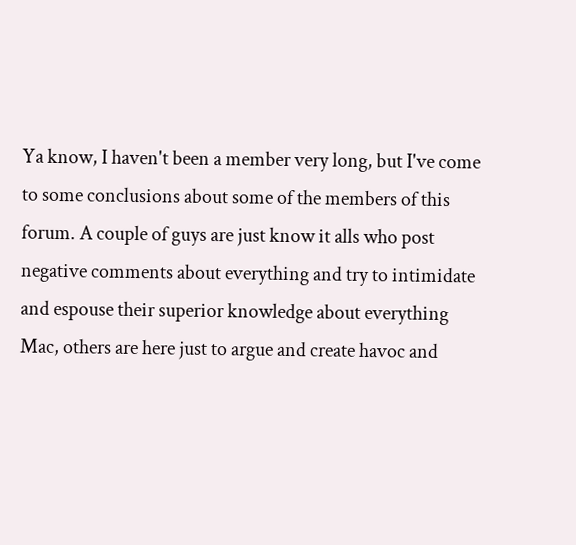Ya know, I haven't been a member very long, but I've come to some conclusions about some of the members of this forum. A couple of guys are just know it alls who post negative comments about everything and try to intimidate and espouse their superior knowledge about everything Mac, others are here just to argue and create havoc and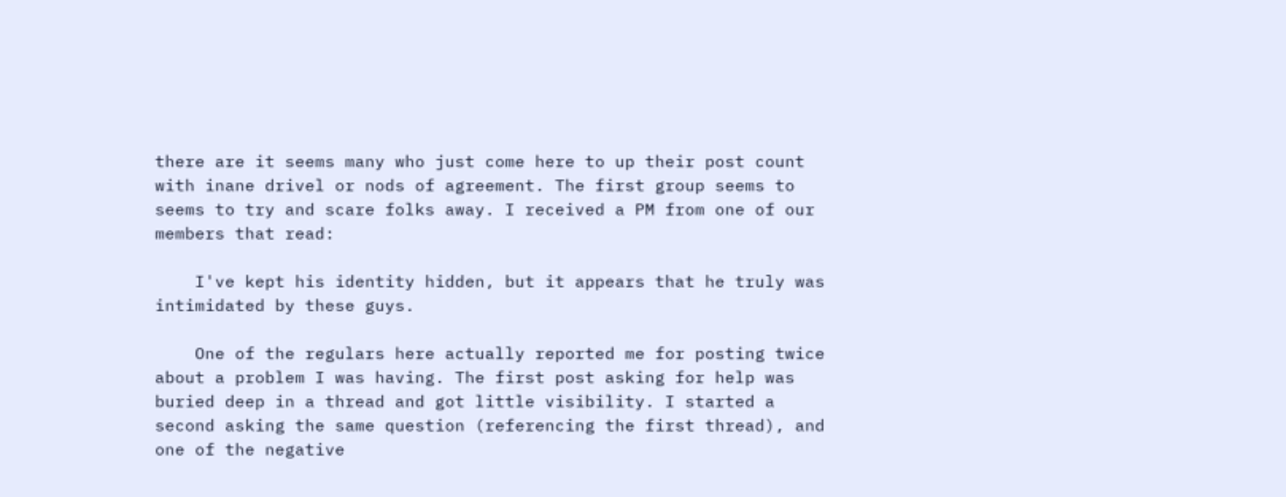there are it seems many who just come here to up their post count with inane drivel or nods of agreement. The first group seems to seems to try and scare folks away. I received a PM from one of our members that read:

    I've kept his identity hidden, but it appears that he truly was intimidated by these guys.

    One of the regulars here actually reported me for posting twice about a problem I was having. The first post asking for help was buried deep in a thread and got little visibility. I started a second asking the same question (referencing the first thread), and one of the negative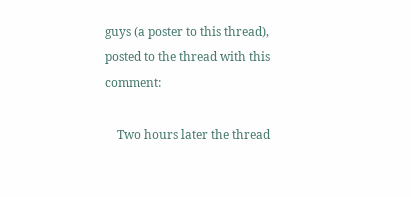guys (a poster to this thread), posted to the thread with this comment:

    Two hours later the thread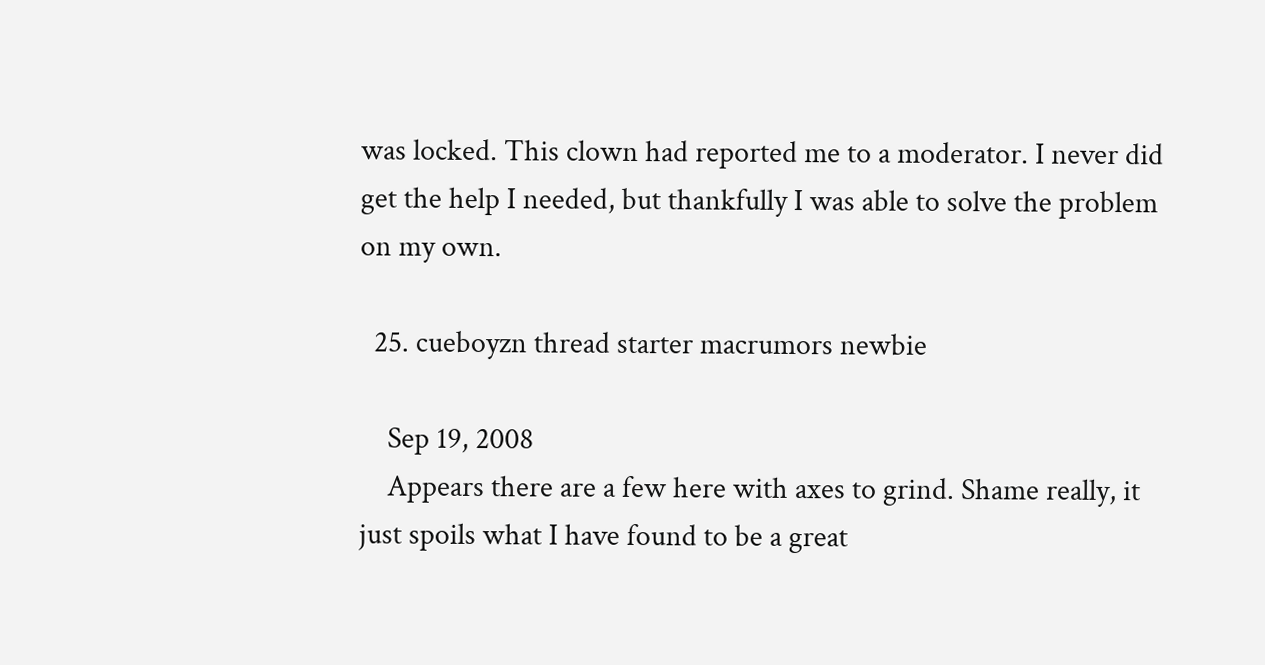was locked. This clown had reported me to a moderator. I never did get the help I needed, but thankfully I was able to solve the problem on my own.

  25. cueboyzn thread starter macrumors newbie

    Sep 19, 2008
    Appears there are a few here with axes to grind. Shame really, it just spoils what I have found to be a great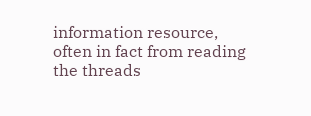information resource, often in fact from reading the threads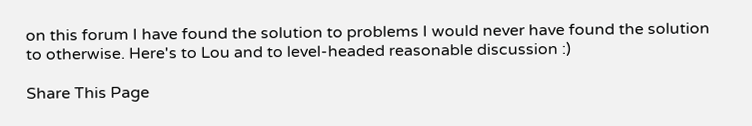on this forum I have found the solution to problems I would never have found the solution to otherwise. Here's to Lou and to level-headed reasonable discussion :)

Share This Page